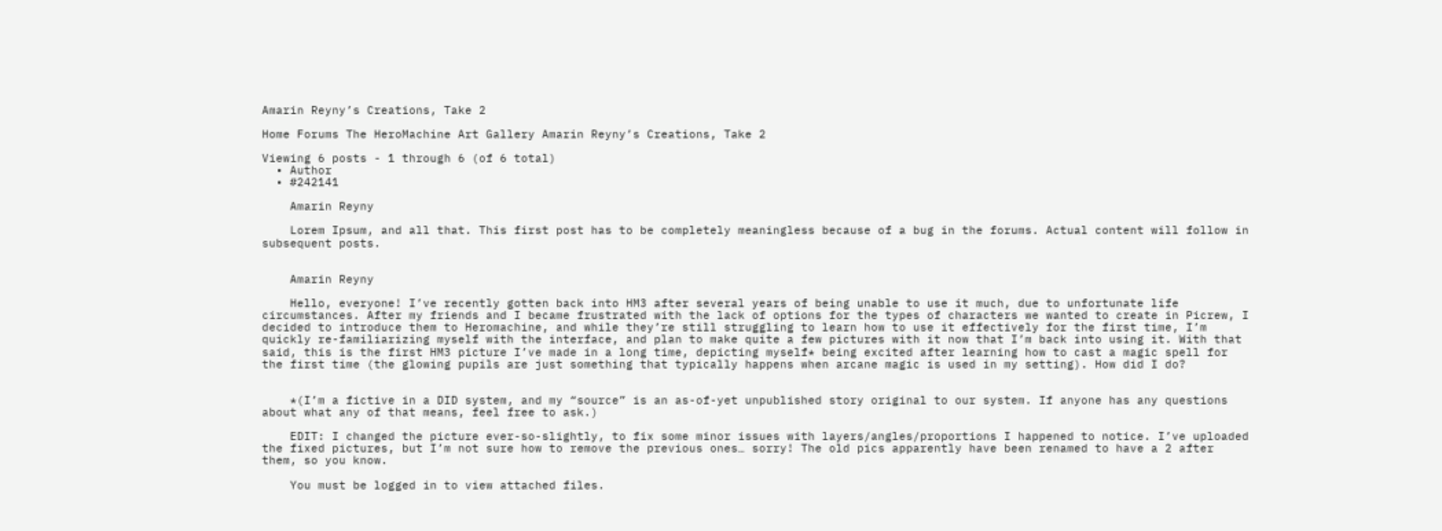Amarin Reyny’s Creations, Take 2

Home Forums The HeroMachine Art Gallery Amarin Reyny’s Creations, Take 2

Viewing 6 posts - 1 through 6 (of 6 total)
  • Author
  • #242141

    Amarin Reyny

    Lorem Ipsum, and all that. This first post has to be completely meaningless because of a bug in the forums. Actual content will follow in subsequent posts.


    Amarin Reyny

    Hello, everyone! I’ve recently gotten back into HM3 after several years of being unable to use it much, due to unfortunate life circumstances. After my friends and I became frustrated with the lack of options for the types of characters we wanted to create in Picrew, I decided to introduce them to Heromachine, and while they’re still struggling to learn how to use it effectively for the first time, I’m quickly re-familiarizing myself with the interface, and plan to make quite a few pictures with it now that I’m back into using it. With that said, this is the first HM3 picture I’ve made in a long time, depicting myself* being excited after learning how to cast a magic spell for the first time (the glowing pupils are just something that typically happens when arcane magic is used in my setting). How did I do?


    *(I’m a fictive in a DID system, and my “source” is an as-of-yet unpublished story original to our system. If anyone has any questions about what any of that means, feel free to ask.)

    EDIT: I changed the picture ever-so-slightly, to fix some minor issues with layers/angles/proportions I happened to notice. I’ve uploaded the fixed pictures, but I’m not sure how to remove the previous ones… sorry! The old pics apparently have been renamed to have a 2 after them, so you know.

    You must be logged in to view attached files.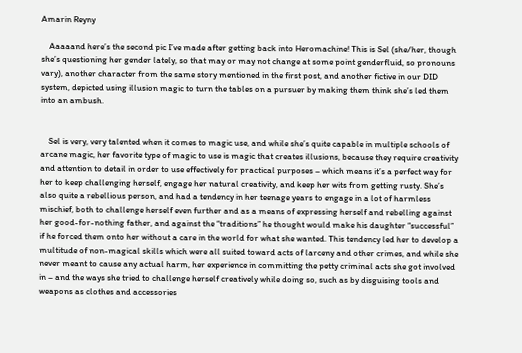Amarin Reyny

    Aaaaand here’s the second pic I’ve made after getting back into Heromachine! This is Sel (she/her, though she’s questioning her gender lately, so that may or may not change at some point genderfluid, so pronouns vary), another character from the same story mentioned in the first post, and another fictive in our DID system, depicted using illusion magic to turn the tables on a pursuer by making them think she’s led them into an ambush.


    Sel is very, very talented when it comes to magic use, and while she’s quite capable in multiple schools of arcane magic, her favorite type of magic to use is magic that creates illusions, because they require creativity and attention to detail in order to use effectively for practical purposes – which means it’s a perfect way for her to keep challenging herself, engage her natural creativity, and keep her wits from getting rusty. She’s also quite a rebellious person, and had a tendency in her teenage years to engage in a lot of harmless mischief, both to challenge herself even further and as a means of expressing herself and rebelling against her good-for-nothing father, and against the “traditions” he thought would make his daughter “successful” if he forced them onto her without a care in the world for what she wanted. This tendency led her to develop a multitude of non-magical skills which were all suited toward acts of larceny and other crimes, and while she never meant to cause any actual harm, her experience in committing the petty criminal acts she got involved in – and the ways she tried to challenge herself creatively while doing so, such as by disguising tools and weapons as clothes and accessories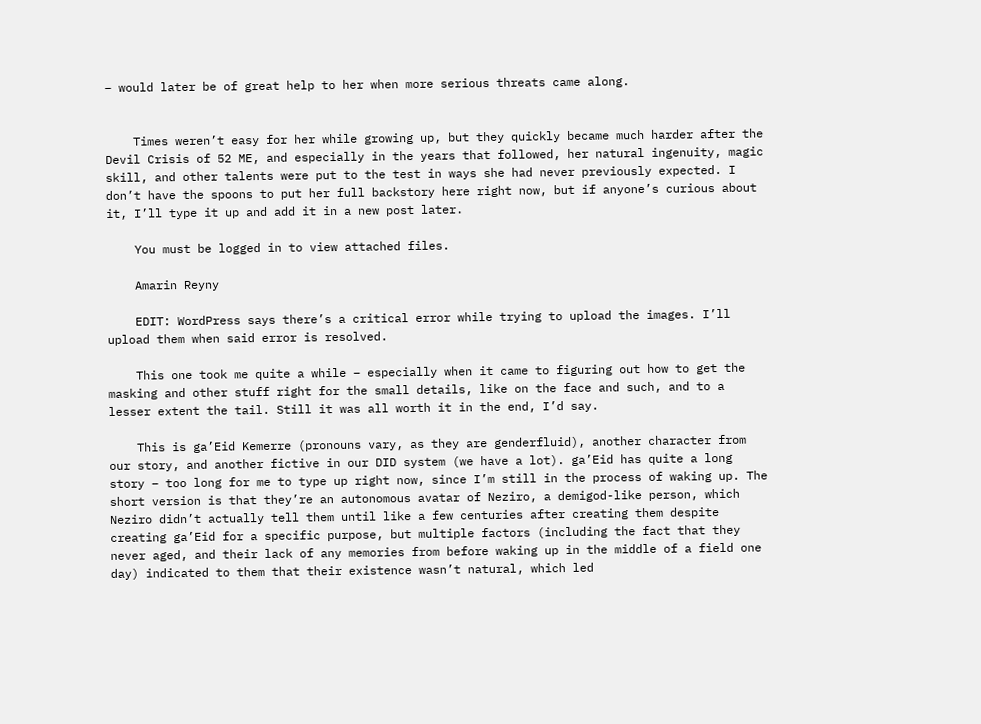– would later be of great help to her when more serious threats came along.


    Times weren’t easy for her while growing up, but they quickly became much harder after the Devil Crisis of 52 ME, and especially in the years that followed, her natural ingenuity, magic skill, and other talents were put to the test in ways she had never previously expected. I don’t have the spoons to put her full backstory here right now, but if anyone’s curious about it, I’ll type it up and add it in a new post later.

    You must be logged in to view attached files.

    Amarin Reyny

    EDIT: WordPress says there’s a critical error while trying to upload the images. I’ll upload them when said error is resolved.

    This one took me quite a while – especially when it came to figuring out how to get the masking and other stuff right for the small details, like on the face and such, and to a lesser extent the tail. Still it was all worth it in the end, I’d say.

    This is ga’Eid Kemerre (pronouns vary, as they are genderfluid), another character from our story, and another fictive in our DID system (we have a lot). ga’Eid has quite a long story – too long for me to type up right now, since I’m still in the process of waking up. The short version is that they’re an autonomous avatar of Neziro, a demigod-like person, which Neziro didn’t actually tell them until like a few centuries after creating them despite creating ga’Eid for a specific purpose, but multiple factors (including the fact that they never aged, and their lack of any memories from before waking up in the middle of a field one day) indicated to them that their existence wasn’t natural, which led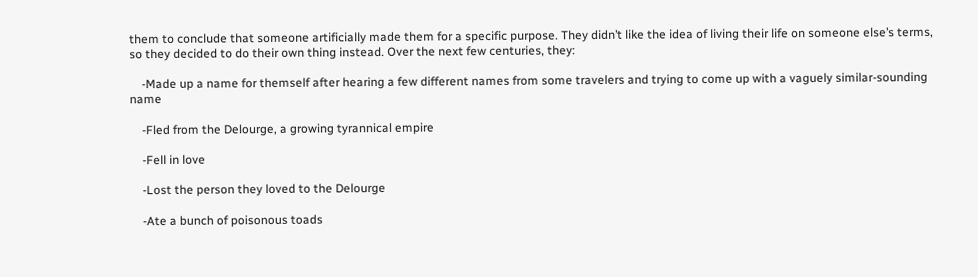them to conclude that someone artificially made them for a specific purpose. They didn’t like the idea of living their life on someone else’s terms, so they decided to do their own thing instead. Over the next few centuries, they:

    -Made up a name for themself after hearing a few different names from some travelers and trying to come up with a vaguely similar-sounding name

    -Fled from the Delourge, a growing tyrannical empire

    -Fell in love

    -Lost the person they loved to the Delourge

    -Ate a bunch of poisonous toads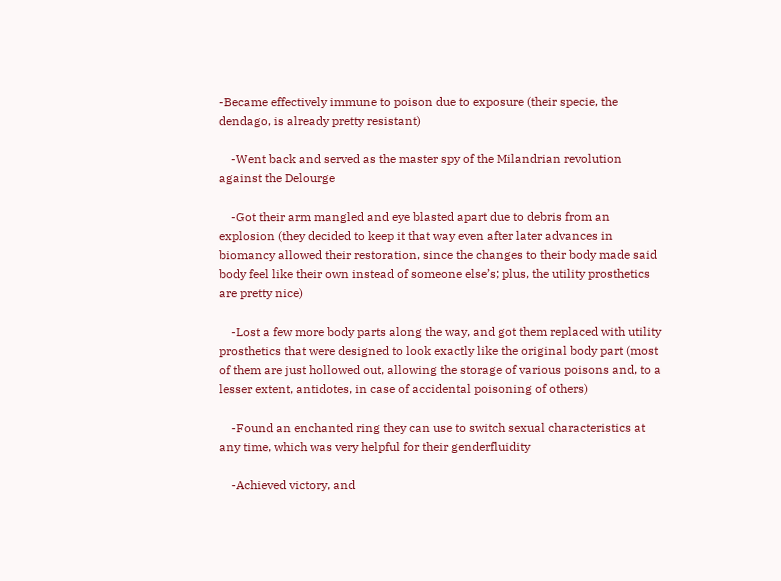-Became effectively immune to poison due to exposure (their specie, the dendago, is already pretty resistant)

    -Went back and served as the master spy of the Milandrian revolution against the Delourge

    -Got their arm mangled and eye blasted apart due to debris from an explosion (they decided to keep it that way even after later advances in biomancy allowed their restoration, since the changes to their body made said body feel like their own instead of someone else’s; plus, the utility prosthetics are pretty nice)

    -Lost a few more body parts along the way, and got them replaced with utility prosthetics that were designed to look exactly like the original body part (most of them are just hollowed out, allowing the storage of various poisons and, to a lesser extent, antidotes, in case of accidental poisoning of others)

    -Found an enchanted ring they can use to switch sexual characteristics at any time, which was very helpful for their genderfluidity

    -Achieved victory, and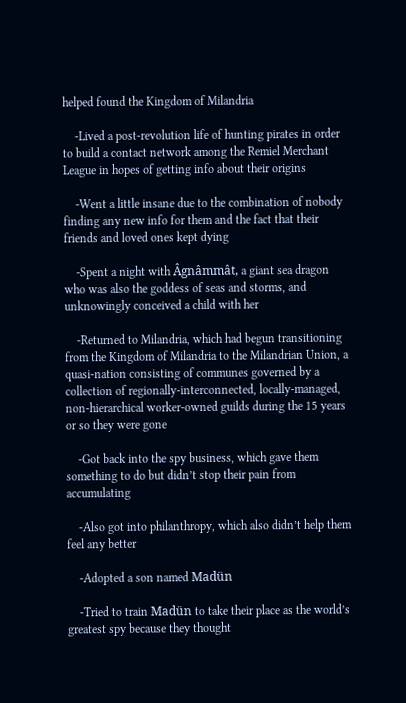helped found the Kingdom of Milandria

    -Lived a post-revolution life of hunting pirates in order to build a contact network among the Remiel Merchant League in hopes of getting info about their origins

    -Went a little insane due to the combination of nobody finding any new info for them and the fact that their friends and loved ones kept dying

    -Spent a night with Âgnâmmât, a giant sea dragon who was also the goddess of seas and storms, and unknowingly conceived a child with her

    -Returned to Milandria, which had begun transitioning from the Kingdom of Milandria to the Milandrian Union, a quasi-nation consisting of communes governed by a collection of regionally-interconnected, locally-managed, non-hierarchical worker-owned guilds during the 15 years or so they were gone

    -Got back into the spy business, which gave them something to do but didn’t stop their pain from accumulating

    -Also got into philanthropy, which also didn’t help them feel any better

    -Adopted a son named Madün

    -Tried to train Madün to take their place as the world’s greatest spy because they thought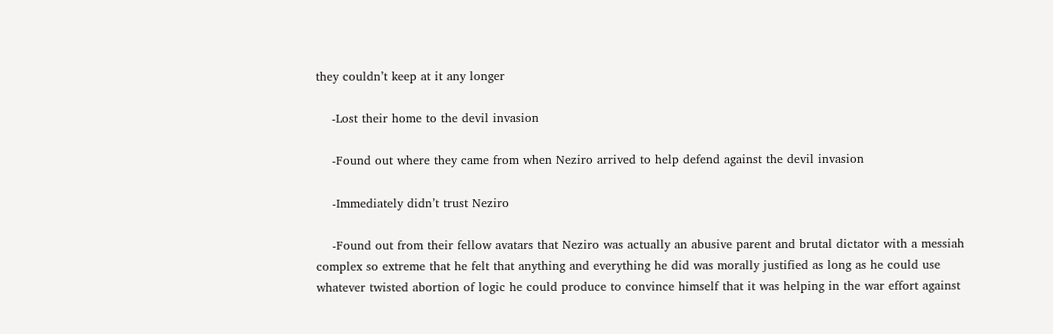they couldn’t keep at it any longer

    -Lost their home to the devil invasion

    -Found out where they came from when Neziro arrived to help defend against the devil invasion

    -Immediately didn’t trust Neziro

    -Found out from their fellow avatars that Neziro was actually an abusive parent and brutal dictator with a messiah complex so extreme that he felt that anything and everything he did was morally justified as long as he could use whatever twisted abortion of logic he could produce to convince himself that it was helping in the war effort against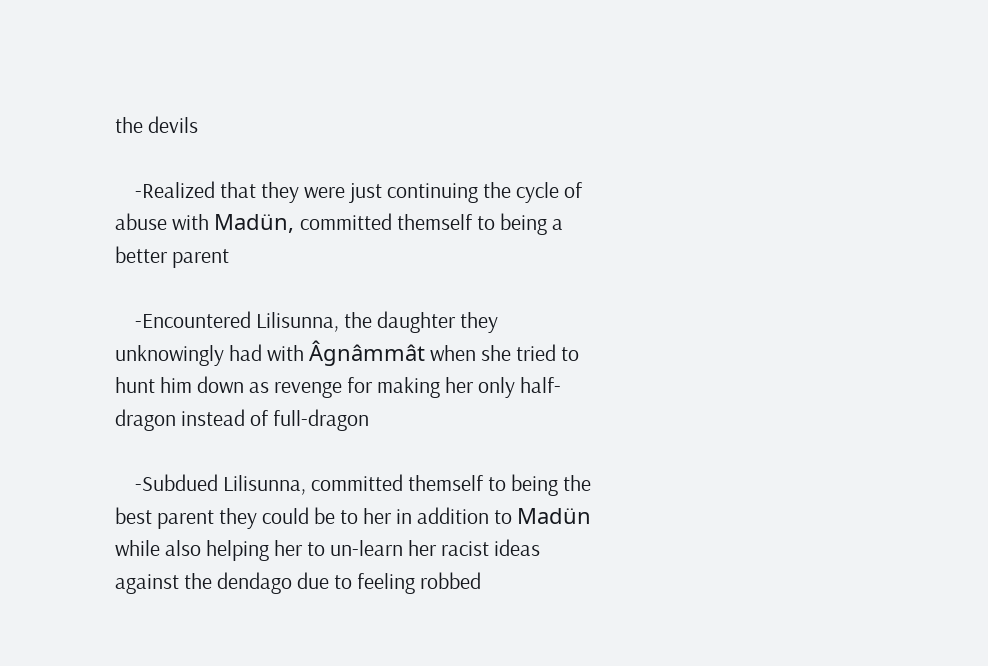the devils

    -Realized that they were just continuing the cycle of abuse with Madün, committed themself to being a better parent

    -Encountered Lilisunna, the daughter they unknowingly had with Âgnâmmât when she tried to hunt him down as revenge for making her only half-dragon instead of full-dragon

    -Subdued Lilisunna, committed themself to being the best parent they could be to her in addition to Madün while also helping her to un-learn her racist ideas against the dendago due to feeling robbed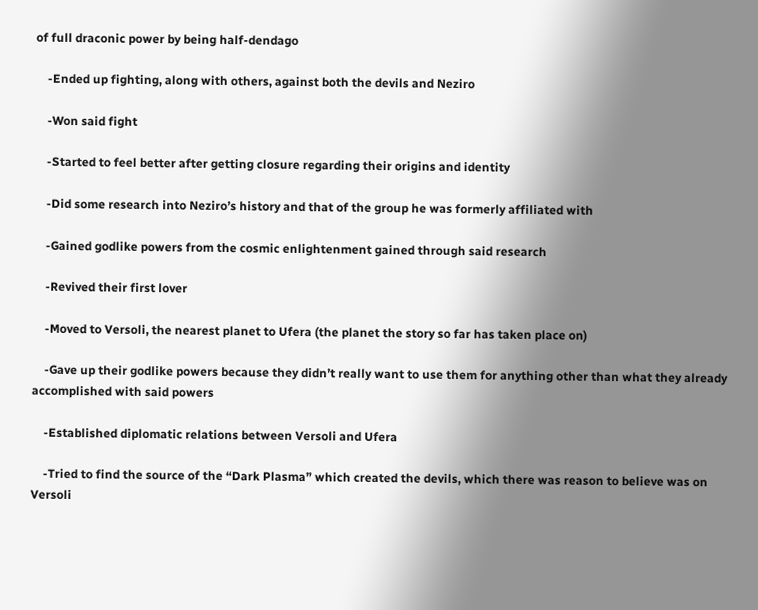of full draconic power by being half-dendago

    -Ended up fighting, along with others, against both the devils and Neziro

    -Won said fight

    -Started to feel better after getting closure regarding their origins and identity

    -Did some research into Neziro’s history and that of the group he was formerly affiliated with

    -Gained godlike powers from the cosmic enlightenment gained through said research

    -Revived their first lover

    -Moved to Versoli, the nearest planet to Ufera (the planet the story so far has taken place on)

    -Gave up their godlike powers because they didn’t really want to use them for anything other than what they already accomplished with said powers

    -Established diplomatic relations between Versoli and Ufera

    -Tried to find the source of the “Dark Plasma” which created the devils, which there was reason to believe was on Versoli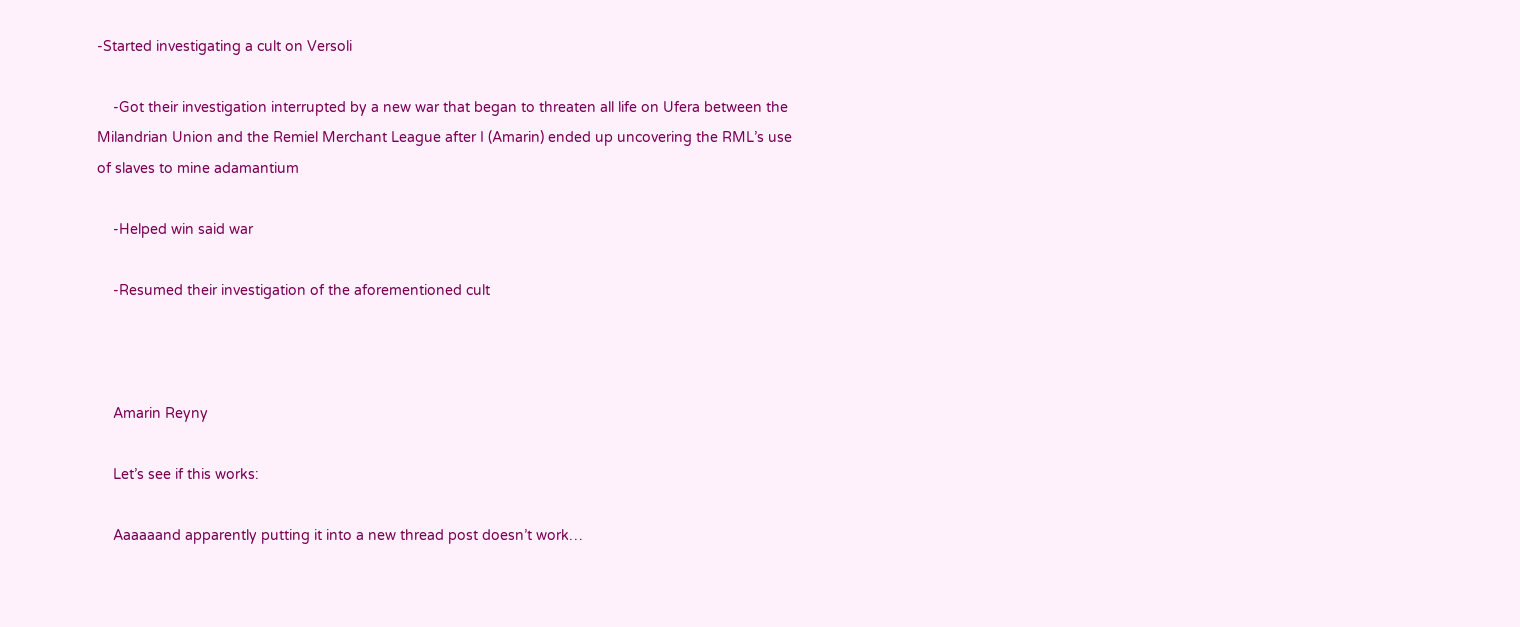-Started investigating a cult on Versoli

    -Got their investigation interrupted by a new war that began to threaten all life on Ufera between the Milandrian Union and the Remiel Merchant League after I (Amarin) ended up uncovering the RML’s use of slaves to mine adamantium

    -Helped win said war

    -Resumed their investigation of the aforementioned cult



    Amarin Reyny

    Let’s see if this works:

    Aaaaaand apparently putting it into a new thread post doesn’t work…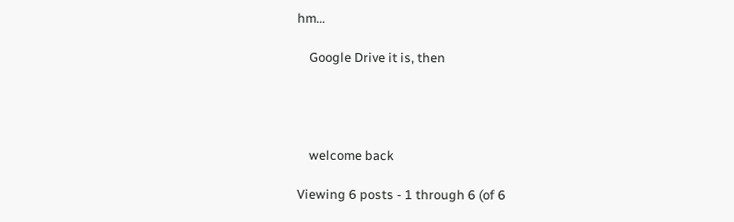hm…

    Google Drive it is, then




    welcome back

Viewing 6 posts - 1 through 6 (of 6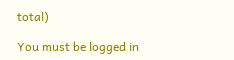total)

You must be logged in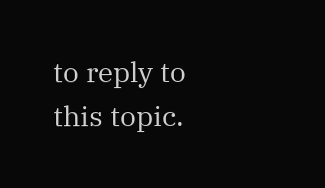to reply to this topic.